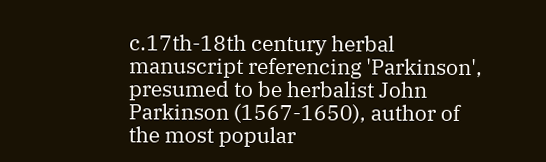c.17th-18th century herbal manuscript referencing 'Parkinson', presumed to be herbalist John Parkinson (1567-1650), author of the most popular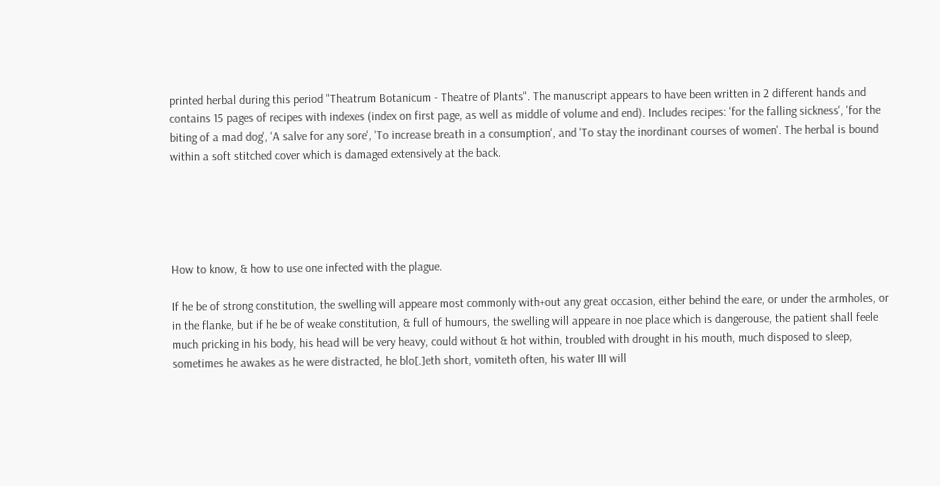printed herbal during this period "Theatrum Botanicum - Theatre of Plants". The manuscript appears to have been written in 2 different hands and contains 15 pages of recipes with indexes (index on first page, as well as middle of volume and end). Includes recipes: 'for the falling sickness', 'for the biting of a mad dog', 'A salve for any sore', 'To increase breath in a consumption', and 'To stay the inordinant courses of women'. The herbal is bound within a soft stitched cover which is damaged extensively at the back.





How to know, & how to use one infected with the plague.

If he be of strong constitution, the swelling will appeare most commonly with+out any great occasion, either behind the eare, or under the armholes, or in the flanke, but if he be of weake constitution, & full of humours, the swelling will appeare in noe place which is dangerouse, the patient shall feele much pricking in his body, his head will be very heavy, could without & hot within, troubled with drought in his mouth, much disposed to sleep, sometimes he awakes as he were distracted, he blo[.]eth short, vomiteth often, his water III will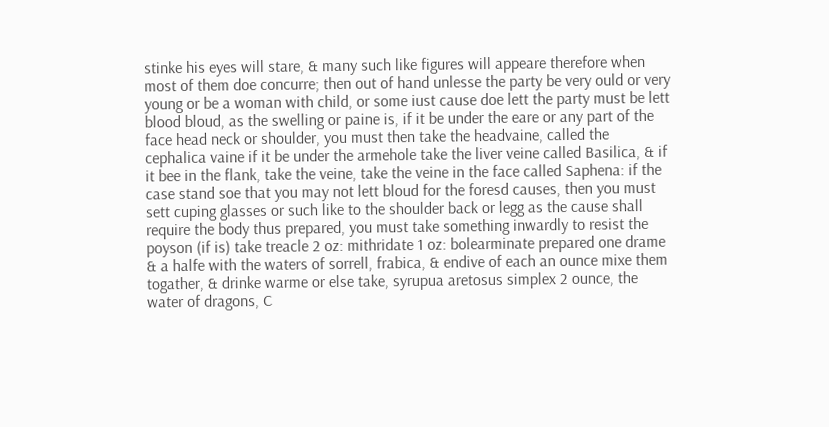stinke his eyes will stare, & many such like figures will appeare therefore when most of them doe concurre; then out of hand unlesse the party be very ould or very young or be a woman with child, or some iust cause doe lett the party must be lett blood bloud, as the swelling or paine is, if it be under the eare or any part of the face head neck or shoulder, you must then take the headvaine, called the cephalica vaine if it be under the armehole take the liver veine called Basilica, & if it bee in the flank, take the veine, take the veine in the face called Saphena: if the case stand soe that you may not lett bloud for the foresd causes, then you must sett cuping glasses or such like to the shoulder back or legg as the cause shall require the body thus prepared, you must take something inwardly to resist the poyson (if is) take treacle 2 oz: mithridate 1 oz: bolearminate prepared one drame & a halfe with the waters of sorrell, frabica, & endive of each an ounce mixe them togather, & drinke warme or else take, syrupua aretosus simplex 2 ounce, the water of dragons, C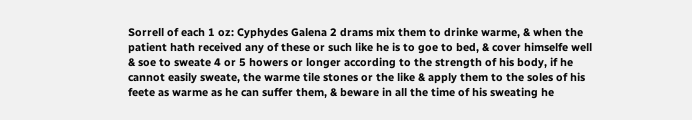Sorrell of each 1 oz: Cyphydes Galena 2 drams mix them to drinke warme, & when the patient hath received any of these or such like he is to goe to bed, & cover himselfe well & soe to sweate 4 or 5 howers or longer according to the strength of his body, if he cannot easily sweate, the warme tile stones or the like & apply them to the soles of his feete as warme as he can suffer them, & beware in all the time of his sweating he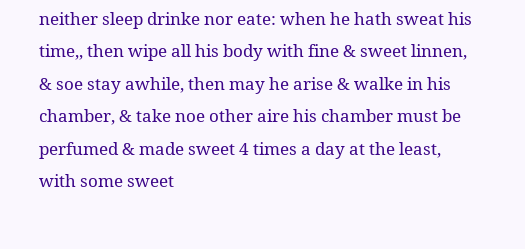neither sleep drinke nor eate: when he hath sweat his time,, then wipe all his body with fine & sweet linnen, & soe stay awhile, then may he arise & walke in his chamber, & take noe other aire his chamber must be perfumed & made sweet 4 times a day at the least, with some sweet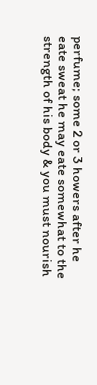perfume; some 2 or 3 howers after he eate sweat he may eate somewhat to the strength of his body & you must nourish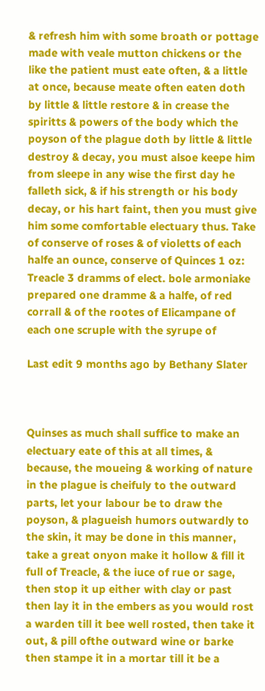& refresh him with some broath or pottage made with veale mutton chickens or the like the patient must eate often, & a little at once, because meate often eaten doth by little & little restore & in crease the spiritts & powers of the body which the poyson of the plague doth by little & little destroy & decay, you must alsoe keepe him from sleepe in any wise the first day he falleth sick, & if his strength or his body decay, or his hart faint, then you must give him some comfortable electuary thus. Take of conserve of roses & of violetts of each halfe an ounce, conserve of Quinces 1 oz: Treacle 3 dramms of elect. bole armoniake prepared one dramme & a halfe, of red corrall & of the rootes of Elicampane of each one scruple with the syrupe of

Last edit 9 months ago by Bethany Slater



Quinses as much shall suffice to make an electuary eate of this at all times, & because, the moueing & working of nature in the plague is cheifuly to the outward parts, let your labour be to draw the poyson, & plagueish humors outwardly to the skin, it may be done in this manner, take a great onyon make it hollow & fill it full of Treacle, & the iuce of rue or sage, then stop it up either with clay or past then lay it in the embers as you would rost a warden till it bee well rosted, then take it out, & pill ofthe outward wine or barke then stampe it in a mortar till it be a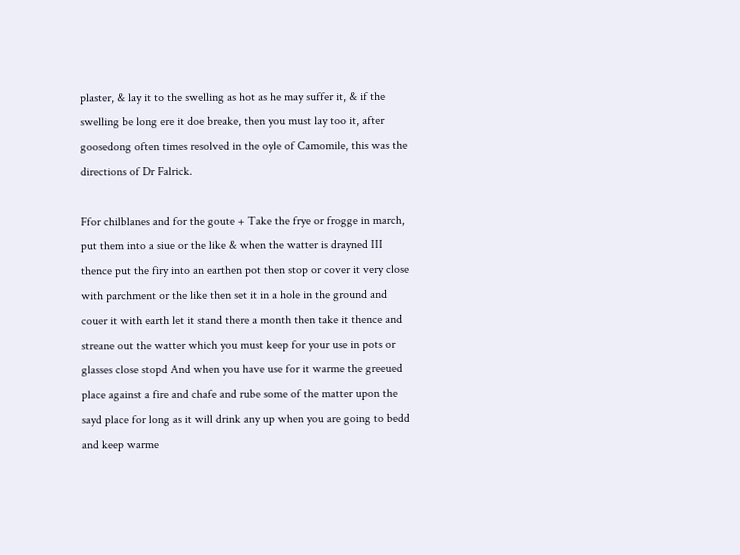plaster, & lay it to the swelling as hot as he may suffer it, & if the swelling be long ere it doe breake, then you must lay too it, after goosedong often times resolved in the oyle of Camomile, this was the directions of Dr Falrick.

Ffor chilblanes and for the goute + Take the frye or frogge in march, put them into a siue or the like & when the watter is drayned III thence put the firy into an earthen pot then stop or cover it very close with parchment or the like then set it in a hole in the ground and couer it with earth let it stand there a month then take it thence and streane out the watter which you must keep for your use in pots or glasses close stopd And when you have use for it warme the greeued place against a fire and chafe and rube some of the matter upon the sayd place for long as it will drink any up when you are going to bedd and keep warme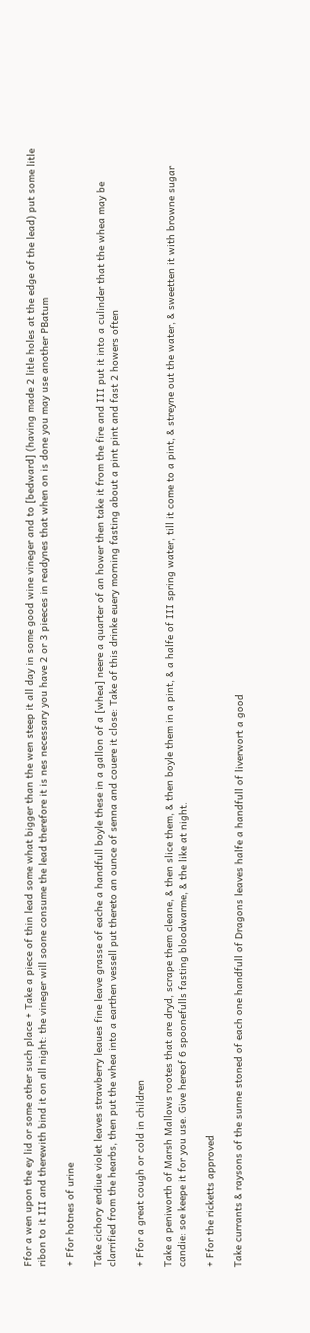Ffor a wen upon the ey lid or some other such place + Take a piece of thin lead some what bigger than the wen steep it all day in some good wine vineger and to [bedward] (having made 2 litle holes at the edge of the lead) put some litle ribon to it III and therewith bind it on all night: the vineger will soone consume the lead therefore it is nes necessary you have 2 or 3 pieeces in readynes that when on is done you may use another PBatum

+ Ffor hotnes of urine

Take cichory endiue violet leaves strawberry leaues fine leave grasse of eache a handfull boyle these in a gallon of a [whea] neere a quarter of an hower then take it from the fire and III put it into a culinder that the whea may be clarrified from the hearbs, then put the whea into a earthen vessell put thereto an ounce of senna and couere it close: Take of this drinke euery morning fasting about a pint pint and fast 2 howers often

+ Ffor a great cough or cold in children

Take a peniworth of Marsh Mallows rootes that are dryd, scrape them cleane, & then slice them, & then boyle them in a pint, & a halfe of III spring water, till it come to a pint, & streyne out the water, & sweetten it with browne sugar candie: soe keepe it for you use. Give hereof 6 spoonefulls fasting bloodwarme, & the like at night.

+ Ffor the ricketts approved

Take currants & raysons of the sunne stoned of each one handfull of Dragons leaves halfe a handfull of liverwort a good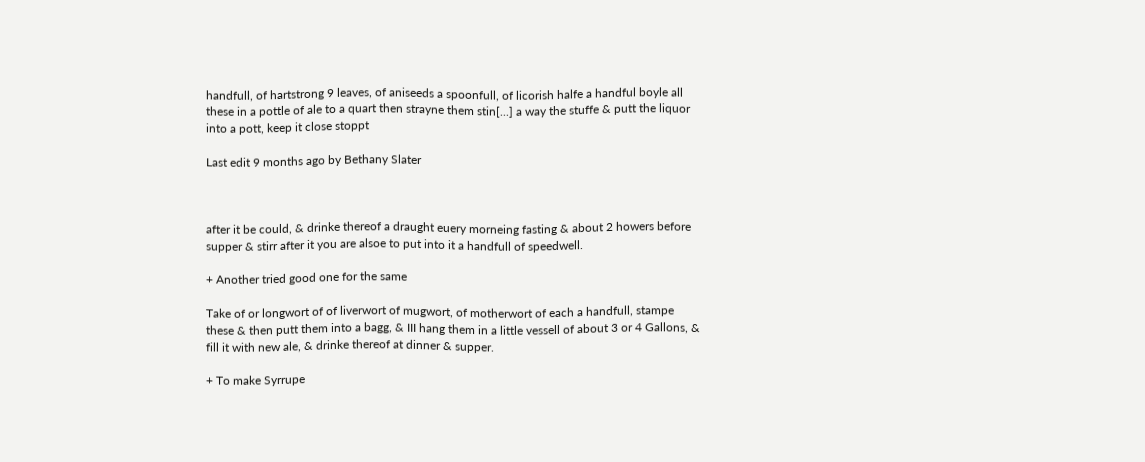handfull, of hartstrong 9 leaves, of aniseeds a spoonfull, of licorish halfe a handful boyle all these in a pottle of ale to a quart then strayne them stin[...] a way the stuffe & putt the liquor into a pott, keep it close stoppt

Last edit 9 months ago by Bethany Slater



after it be could, & drinke thereof a draught euery morneing fasting & about 2 howers before supper & stirr after it you are alsoe to put into it a handfull of speedwell.

+ Another tried good one for the same

Take of or longwort of of liverwort of mugwort, of motherwort of each a handfull, stampe these & then putt them into a bagg, & III hang them in a little vessell of about 3 or 4 Gallons, & fill it with new ale, & drinke thereof at dinner & supper.

+ To make Syrrupe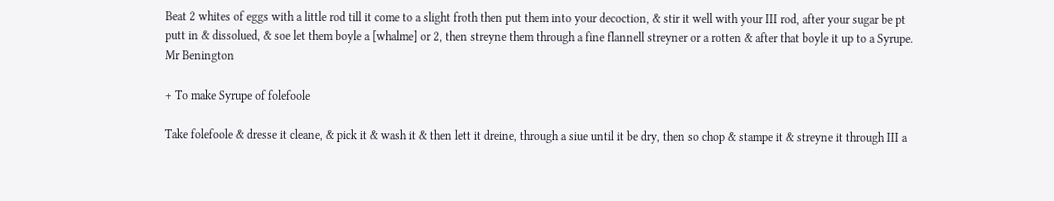Beat 2 whites of eggs with a little rod till it come to a slight froth then put them into your decoction, & stir it well with your III rod, after your sugar be pt putt in & dissolued, & soe let them boyle a [whalme] or 2, then streyne them through a fine flannell streyner or a rotten & after that boyle it up to a Syrupe. Mr Benington

+ To make Syrupe of folefoole

Take folefoole & dresse it cleane, & pick it & wash it & then lett it dreine, through a siue until it be dry, then so chop & stampe it & streyne it through III a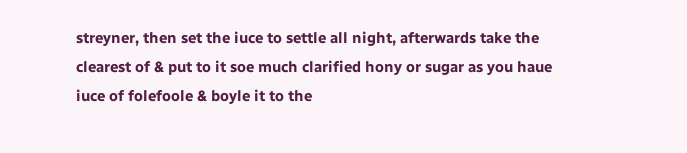streyner, then set the iuce to settle all night, afterwards take the clearest of & put to it soe much clarified hony or sugar as you haue iuce of folefoole & boyle it to the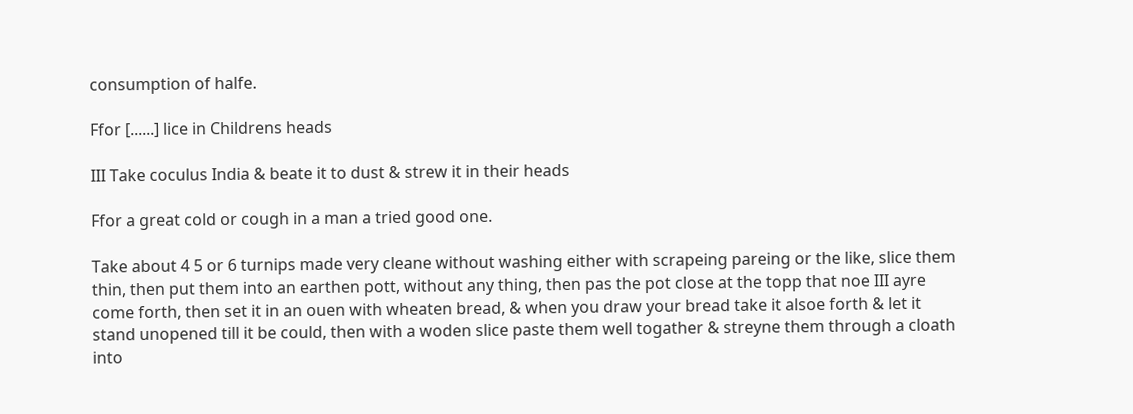consumption of halfe.

Ffor [......] lice in Childrens heads

III Take coculus India & beate it to dust & strew it in their heads

Ffor a great cold or cough in a man a tried good one.

Take about 4 5 or 6 turnips made very cleane without washing either with scrapeing pareing or the like, slice them thin, then put them into an earthen pott, without any thing, then pas the pot close at the topp that noe III ayre come forth, then set it in an ouen with wheaten bread, & when you draw your bread take it alsoe forth & let it stand unopened till it be could, then with a woden slice paste them well togather & streyne them through a cloath into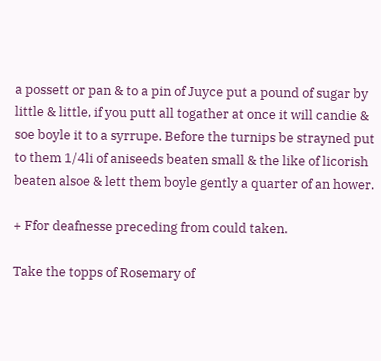a possett or pan & to a pin of Juyce put a pound of sugar by little & little, if you putt all togather at once it will candie & soe boyle it to a syrrupe. Before the turnips be strayned put to them 1/4li of aniseeds beaten small & the like of licorish beaten alsoe & lett them boyle gently a quarter of an hower.

+ Ffor deafnesse preceding from could taken.

Take the topps of Rosemary of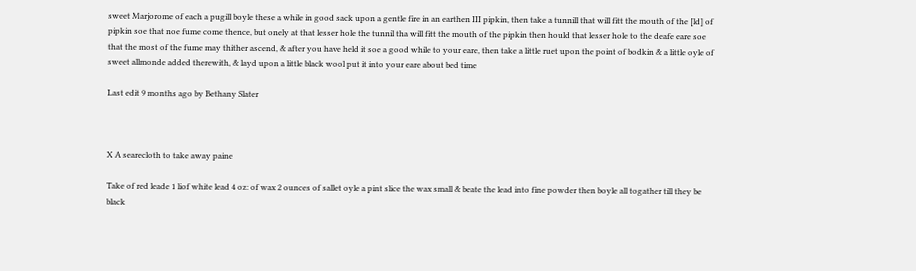sweet Marjorome of each a pugill boyle these a while in good sack upon a gentle fire in an earthen III pipkin, then take a tunnill that will fitt the mouth of the [ld] of pipkin soe that noe fume come thence, but onely at that lesser hole the tunnil tha will fitt the mouth of the pipkin then hould that lesser hole to the deafe eare soe that the most of the fume may thither ascend, & after you have held it soe a good while to your eare, then take a little ruet upon the point of bodkin & a little oyle of sweet allmonde added therewith, & layd upon a little black wool put it into your eare about bed time

Last edit 9 months ago by Bethany Slater



X A searecloth to take away paine

Take of red leade 1 liof white lead 4 oz: of wax 2 ounces of sallet oyle a pint slice the wax small & beate the lead into fine powder then boyle all togather till they be black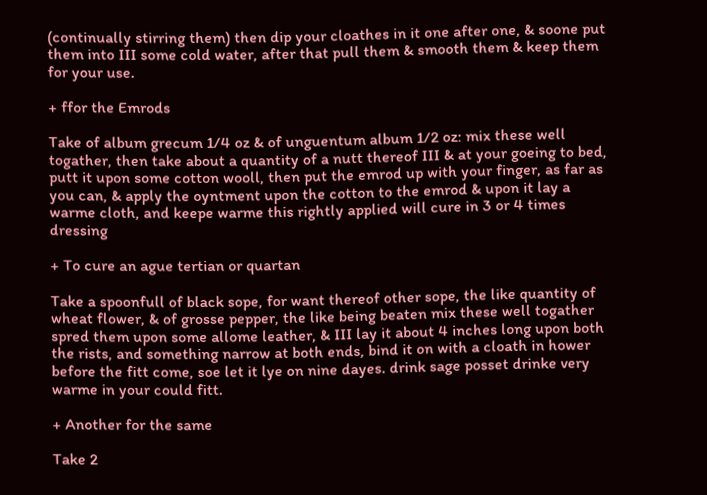(continually stirring them) then dip your cloathes in it one after one, & soone put them into III some cold water, after that pull them & smooth them & keep them for your use.

+ ffor the Emrods

Take of album grecum 1/4 oz & of unguentum album 1/2 oz: mix these well togather, then take about a quantity of a nutt thereof III & at your goeing to bed, putt it upon some cotton wooll, then put the emrod up with your finger, as far as you can, & apply the oyntment upon the cotton to the emrod & upon it lay a warme cloth, and keepe warme this rightly applied will cure in 3 or 4 times dressing

+ To cure an ague tertian or quartan

Take a spoonfull of black sope, for want thereof other sope, the like quantity of wheat flower, & of grosse pepper, the like being beaten mix these well togather spred them upon some allome leather, & III lay it about 4 inches long upon both the rists, and something narrow at both ends, bind it on with a cloath in hower before the fitt come, soe let it lye on nine dayes. drink sage posset drinke very warme in your could fitt.

+ Another for the same

Take 2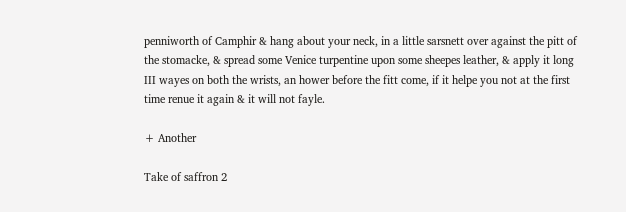penniworth of Camphir & hang about your neck, in a little sarsnett over against the pitt of the stomacke, & spread some Venice turpentine upon some sheepes leather, & apply it long III wayes on both the wrists, an hower before the fitt come, if it helpe you not at the first time renue it again & it will not fayle.

+ Another

Take of saffron 2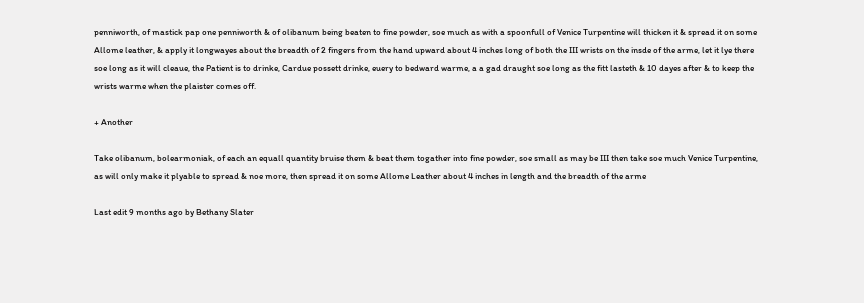penniworth, of mastick pap one penniworth & of olibanum being beaten to fine powder, soe much as with a spoonfull of Venice Turpentine will thicken it & spread it on some Allome leather, & apply it longwayes about the breadth of 2 fingers from the hand upward about 4 inches long of both the III wrists on the insde of the arme, let it lye there soe long as it will cleaue, the Patient is to drinke, Cardue possett drinke, euery to bedward warme, a a gad draught soe long as the fitt lasteth & 10 dayes after & to keep the wrists warme when the plaister comes off.

+ Another

Take olibanum, bolearmoniak, of each an equall quantity bruise them & beat them togather into fine powder, soe small as may be III then take soe much Venice Turpentine, as will only make it plyable to spread & noe more, then spread it on some Allome Leather about 4 inches in length and the breadth of the arme

Last edit 9 months ago by Bethany Slater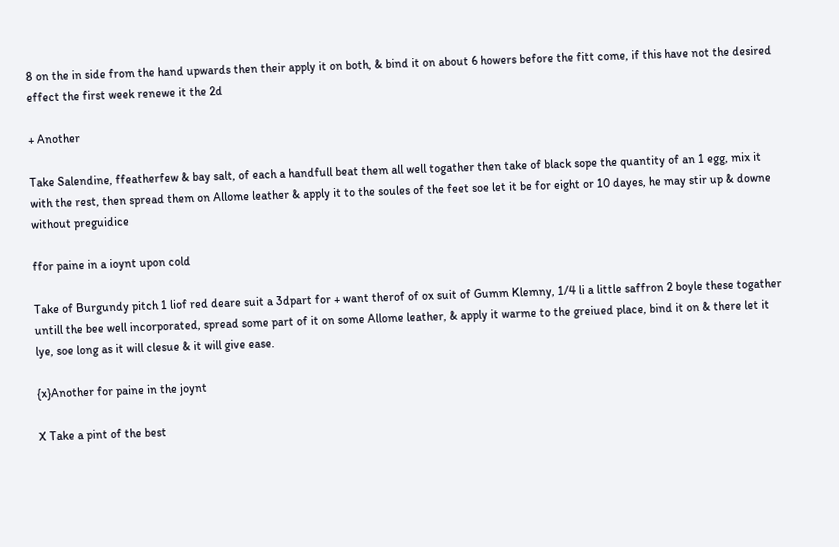8 on the in side from the hand upwards then their apply it on both, & bind it on about 6 howers before the fitt come, if this have not the desired effect the first week renewe it the 2d

+ Another

Take Salendine, ffeatherfew & bay salt, of each a handfull beat them all well togather then take of black sope the quantity of an 1 egg, mix it with the rest, then spread them on Allome leather & apply it to the soules of the feet soe let it be for eight or 10 dayes, he may stir up & downe without preguidice

ffor paine in a ioynt upon cold

Take of Burgundy pitch 1 liof red deare suit a 3dpart for + want therof of ox suit of Gumm Klemny, 1/4 li a little saffron 2 boyle these togather untill the bee well incorporated, spread some part of it on some Allome leather, & apply it warme to the greiued place, bind it on & there let it lye, soe long as it will clesue & it will give ease.

{x}Another for paine in the joynt

X Take a pint of the best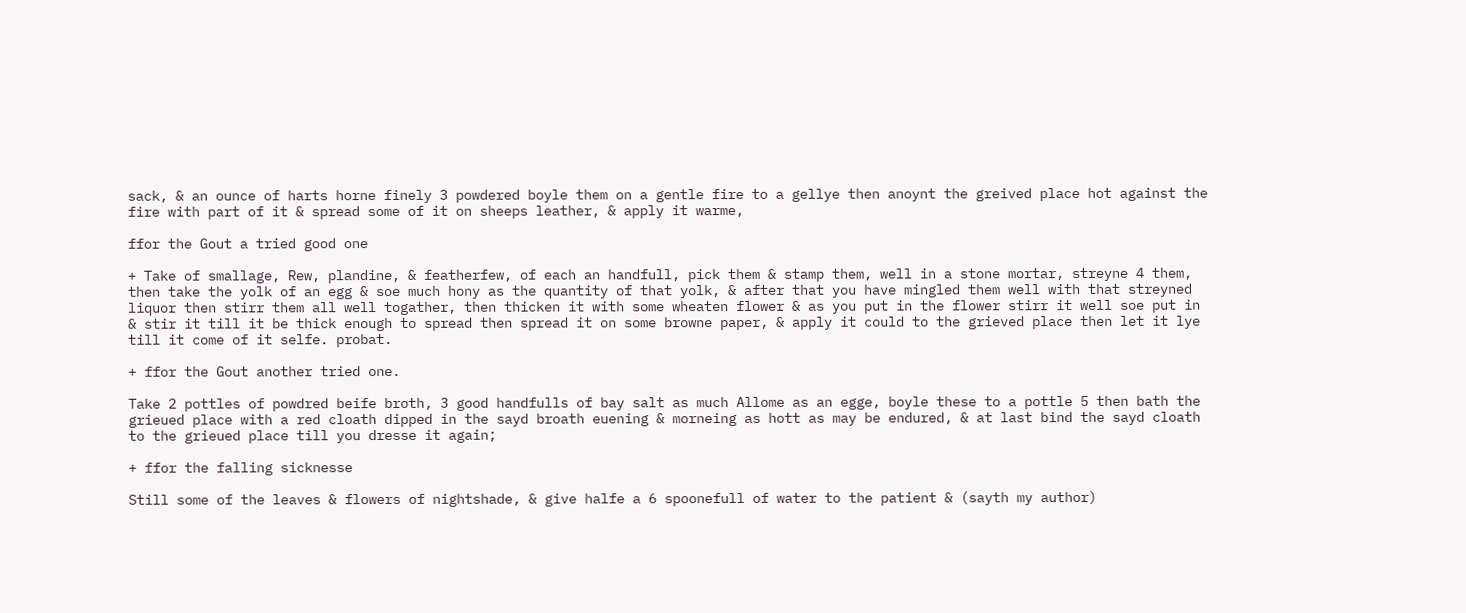sack, & an ounce of harts horne finely 3 powdered boyle them on a gentle fire to a gellye then anoynt the greived place hot against the fire with part of it & spread some of it on sheeps leather, & apply it warme,

ffor the Gout a tried good one

+ Take of smallage, Rew, plandine, & featherfew, of each an handfull, pick them & stamp them, well in a stone mortar, streyne 4 them, then take the yolk of an egg & soe much hony as the quantity of that yolk, & after that you have mingled them well with that streyned liquor then stirr them all well togather, then thicken it with some wheaten flower & as you put in the flower stirr it well soe put in & stir it till it be thick enough to spread then spread it on some browne paper, & apply it could to the grieved place then let it lye till it come of it selfe. probat.

+ ffor the Gout another tried one.

Take 2 pottles of powdred beife broth, 3 good handfulls of bay salt as much Allome as an egge, boyle these to a pottle 5 then bath the grieued place with a red cloath dipped in the sayd broath euening & morneing as hott as may be endured, & at last bind the sayd cloath to the grieued place till you dresse it again;

+ ffor the falling sicknesse

Still some of the leaves & flowers of nightshade, & give halfe a 6 spoonefull of water to the patient & (sayth my author)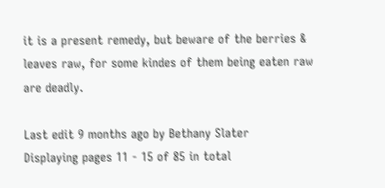it is a present remedy, but beware of the berries & leaves raw, for some kindes of them being eaten raw are deadly.

Last edit 9 months ago by Bethany Slater
Displaying pages 11 - 15 of 85 in total